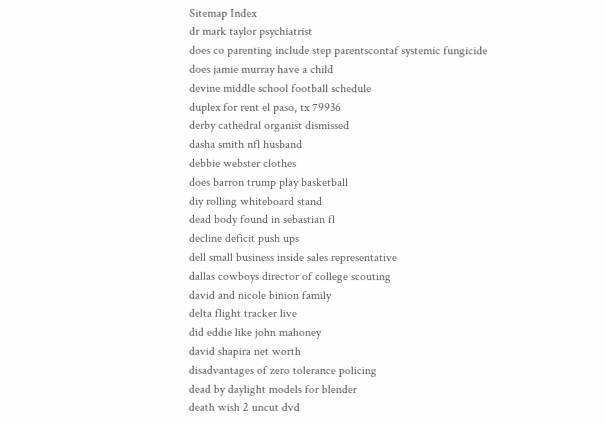Sitemap Index
dr mark taylor psychiatrist
does co parenting include step parentscontaf systemic fungicide
does jamie murray have a child
devine middle school football schedule
duplex for rent el paso, tx 79936
derby cathedral organist dismissed
dasha smith nfl husband
debbie webster clothes
does barron trump play basketball
diy rolling whiteboard stand
dead body found in sebastian fl
decline deficit push ups
dell small business inside sales representative
dallas cowboys director of college scouting
david and nicole binion family
delta flight tracker live
did eddie like john mahoney
david shapira net worth
disadvantages of zero tolerance policing
dead by daylight models for blender
death wish 2 uncut dvd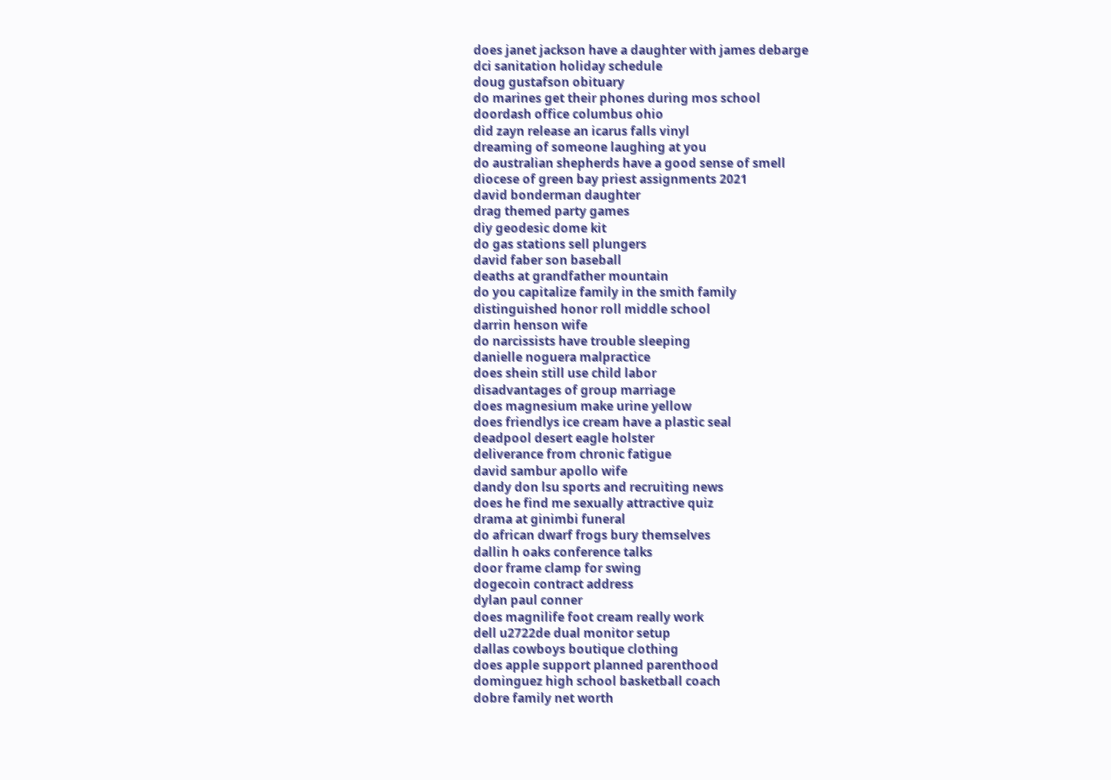does janet jackson have a daughter with james debarge
dci sanitation holiday schedule
doug gustafson obituary
do marines get their phones during mos school
doordash office columbus ohio
did zayn release an icarus falls vinyl
dreaming of someone laughing at you
do australian shepherds have a good sense of smell
diocese of green bay priest assignments 2021
david bonderman daughter
drag themed party games
diy geodesic dome kit
do gas stations sell plungers
david faber son baseball
deaths at grandfather mountain
do you capitalize family in the smith family
distinguished honor roll middle school
darrin henson wife
do narcissists have trouble sleeping
danielle noguera malpractice
does shein still use child labor
disadvantages of group marriage
does magnesium make urine yellow
does friendlys ice cream have a plastic seal
deadpool desert eagle holster
deliverance from chronic fatigue
david sambur apollo wife
dandy don lsu sports and recruiting news
does he find me sexually attractive quiz
drama at ginimbi funeral
do african dwarf frogs bury themselves
dallin h oaks conference talks
door frame clamp for swing
dogecoin contract address
dylan paul conner
does magnilife foot cream really work
dell u2722de dual monitor setup
dallas cowboys boutique clothing
does apple support planned parenthood
dominguez high school basketball coach
dobre family net worth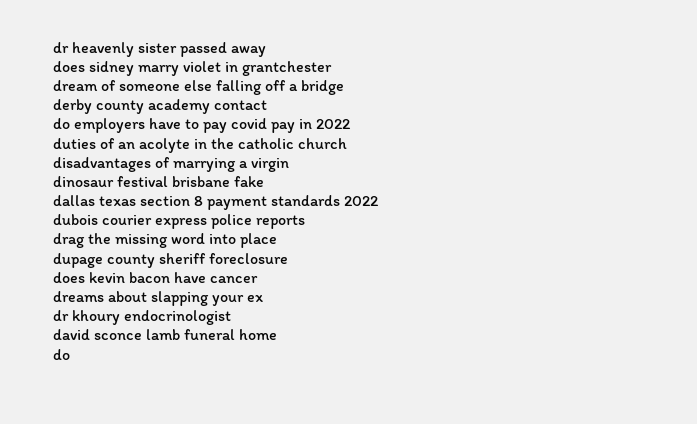dr heavenly sister passed away
does sidney marry violet in grantchester
dream of someone else falling off a bridge
derby county academy contact
do employers have to pay covid pay in 2022
duties of an acolyte in the catholic church
disadvantages of marrying a virgin
dinosaur festival brisbane fake
dallas texas section 8 payment standards 2022
dubois courier express police reports
drag the missing word into place
dupage county sheriff foreclosure
does kevin bacon have cancer
dreams about slapping your ex
dr khoury endocrinologist
david sconce lamb funeral home
do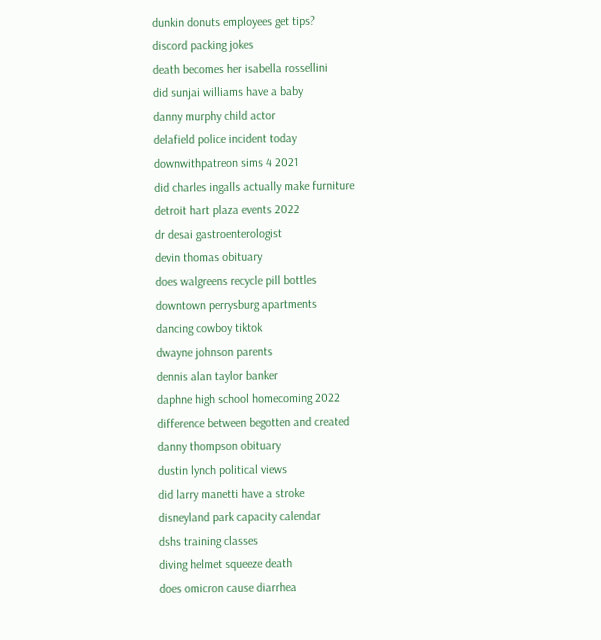dunkin donuts employees get tips?
discord packing jokes
death becomes her isabella rossellini
did sunjai williams have a baby
danny murphy child actor
delafield police incident today
downwithpatreon sims 4 2021
did charles ingalls actually make furniture
detroit hart plaza events 2022
dr desai gastroenterologist
devin thomas obituary
does walgreens recycle pill bottles
downtown perrysburg apartments
dancing cowboy tiktok
dwayne johnson parents
dennis alan taylor banker
daphne high school homecoming 2022
difference between begotten and created
danny thompson obituary
dustin lynch political views
did larry manetti have a stroke
disneyland park capacity calendar
dshs training classes
diving helmet squeeze death
does omicron cause diarrhea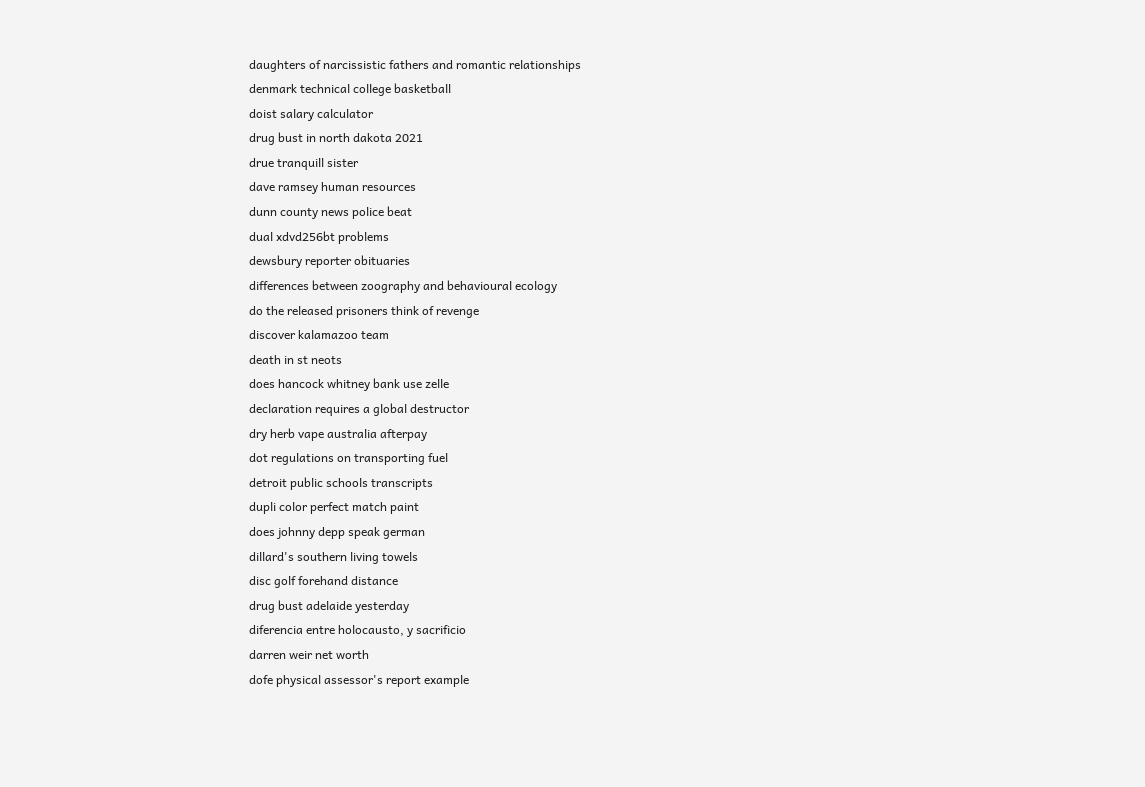daughters of narcissistic fathers and romantic relationships
denmark technical college basketball
doist salary calculator
drug bust in north dakota 2021
drue tranquill sister
dave ramsey human resources
dunn county news police beat
dual xdvd256bt problems
dewsbury reporter obituaries
differences between zoography and behavioural ecology
do the released prisoners think of revenge
discover kalamazoo team
death in st neots
does hancock whitney bank use zelle
declaration requires a global destructor
dry herb vape australia afterpay
dot regulations on transporting fuel
detroit public schools transcripts
dupli color perfect match paint
does johnny depp speak german
dillard's southern living towels
disc golf forehand distance
drug bust adelaide yesterday
diferencia entre holocausto, y sacrificio
darren weir net worth
dofe physical assessor's report example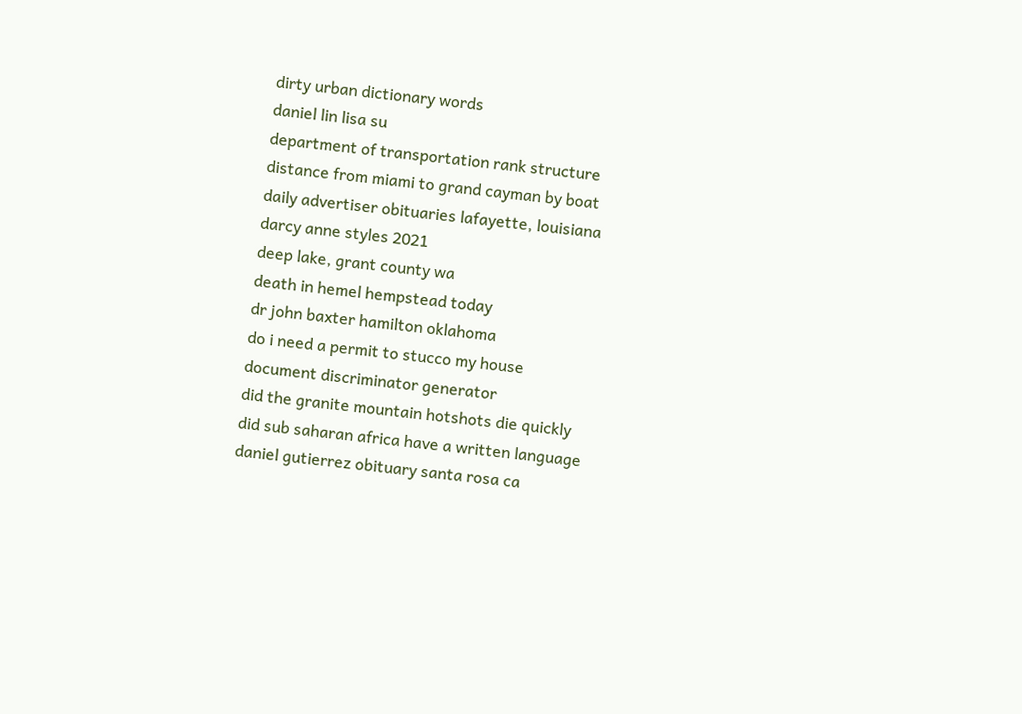dirty urban dictionary words
daniel lin lisa su
department of transportation rank structure
distance from miami to grand cayman by boat
daily advertiser obituaries lafayette, louisiana
darcy anne styles 2021
deep lake, grant county wa
death in hemel hempstead today
dr john baxter hamilton oklahoma
do i need a permit to stucco my house
document discriminator generator
did the granite mountain hotshots die quickly
did sub saharan africa have a written language
daniel gutierrez obituary santa rosa ca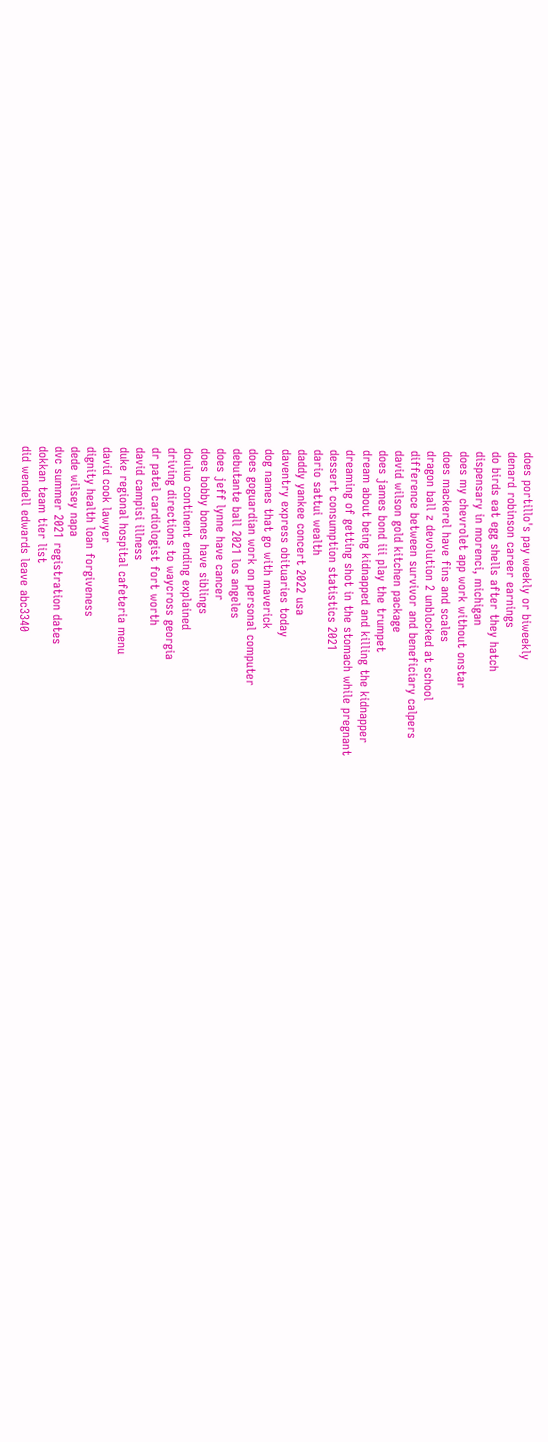does portillo's pay weekly or biweekly
denard robinson career earnings
do birds eat egg shells after they hatch
dispensary in morenci, michigan
does my chevrolet app work without onstar
does mackerel have fins and scales
dragon ball z devolution 2 unblocked at school
difference between survivor and beneficiary calpers
david wilson gold kitchen package
does james bond iii play the trumpet
dream about being kidnapped and killing the kidnapper
dreaming of getting shot in the stomach while pregnant
dessert consumption statistics 2021
dario sattui wealth
daddy yankee concert 2022 usa
daventry express obituaries today
dog names that go with maverick
does goguardian work on personal computer
debutante ball 2021 los angeles
does jeff lynne have cancer
does bobby bones have siblings
douluo continent ending explained
driving directions to waycross georgia
dr patel cardiologist fort worth
david campisi illness
duke regional hospital cafeteria menu
david cook lawyer
dignity health loan forgiveness
dede wilsey napa
dvc summer 2021 registration dates
dokkan team tier list
did wendell edwards leave abc3340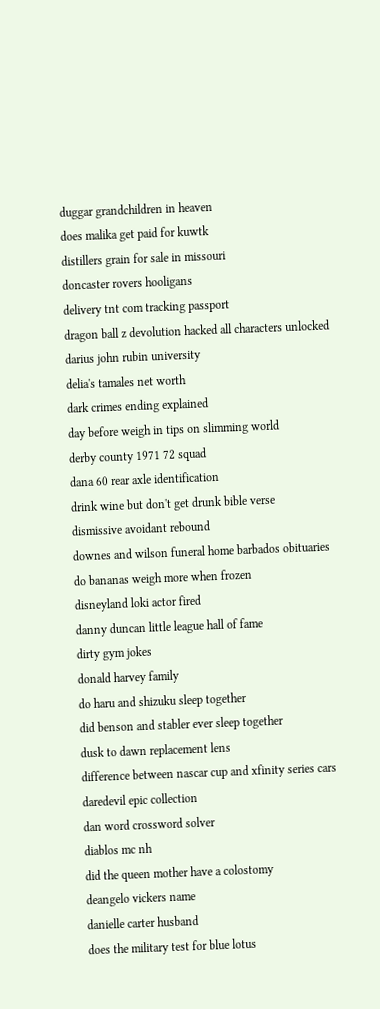duggar grandchildren in heaven
does malika get paid for kuwtk
distillers grain for sale in missouri
doncaster rovers hooligans
delivery tnt com tracking passport
dragon ball z devolution hacked all characters unlocked
darius john rubin university
delia's tamales net worth
dark crimes ending explained
day before weigh in tips on slimming world
derby county 1971 72 squad
dana 60 rear axle identification
drink wine but don't get drunk bible verse
dismissive avoidant rebound
downes and wilson funeral home barbados obituaries
do bananas weigh more when frozen
disneyland loki actor fired
danny duncan little league hall of fame
dirty gym jokes
donald harvey family
do haru and shizuku sleep together
did benson and stabler ever sleep together
dusk to dawn replacement lens
difference between nascar cup and xfinity series cars
daredevil epic collection
dan word crossword solver
diablos mc nh
did the queen mother have a colostomy
deangelo vickers name
danielle carter husband
does the military test for blue lotus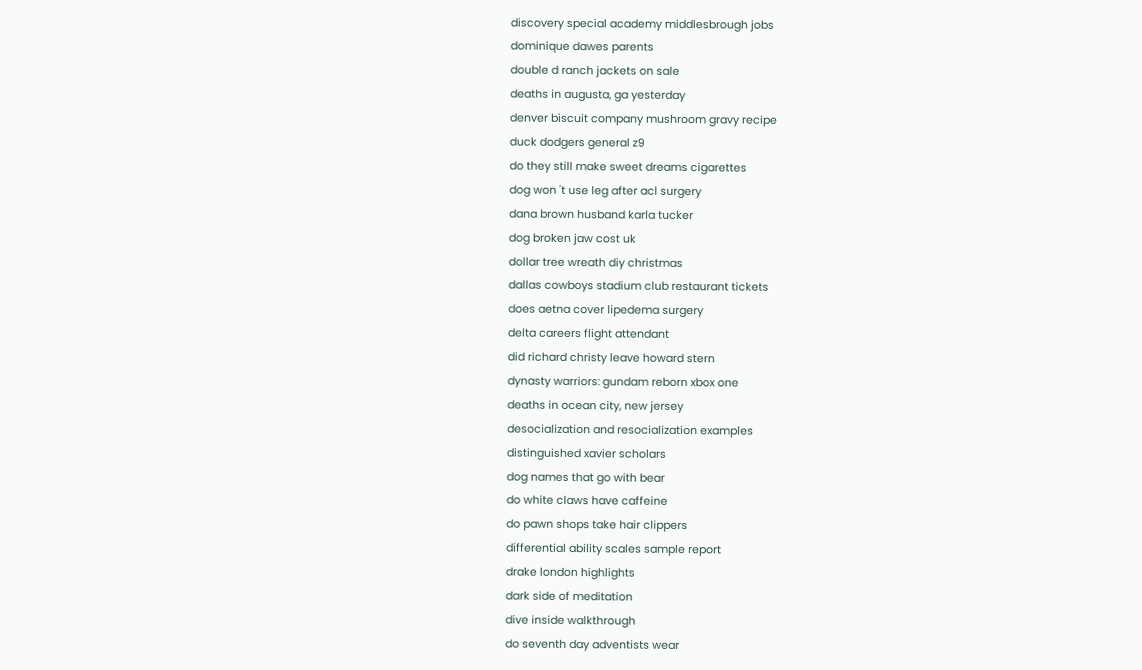discovery special academy middlesbrough jobs
dominique dawes parents
double d ranch jackets on sale
deaths in augusta, ga yesterday
denver biscuit company mushroom gravy recipe
duck dodgers general z9
do they still make sweet dreams cigarettes
dog won 't use leg after acl surgery
dana brown husband karla tucker
dog broken jaw cost uk
dollar tree wreath diy christmas
dallas cowboys stadium club restaurant tickets
does aetna cover lipedema surgery
delta careers flight attendant
did richard christy leave howard stern
dynasty warriors: gundam reborn xbox one
deaths in ocean city, new jersey
desocialization and resocialization examples
distinguished xavier scholars
dog names that go with bear
do white claws have caffeine
do pawn shops take hair clippers
differential ability scales sample report
drake london highlights
dark side of meditation
dive inside walkthrough
do seventh day adventists wear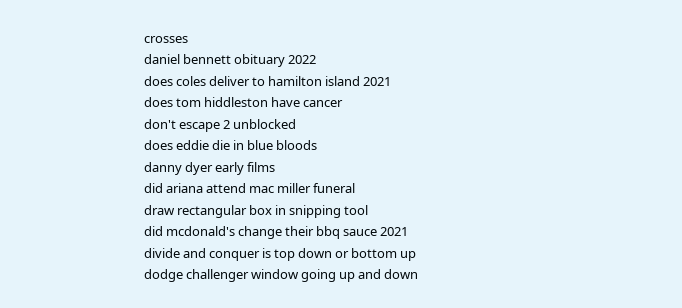crosses
daniel bennett obituary 2022
does coles deliver to hamilton island 2021
does tom hiddleston have cancer
don't escape 2 unblocked
does eddie die in blue bloods
danny dyer early films
did ariana attend mac miller funeral
draw rectangular box in snipping tool
did mcdonald's change their bbq sauce 2021
divide and conquer is top down or bottom up
dodge challenger window going up and down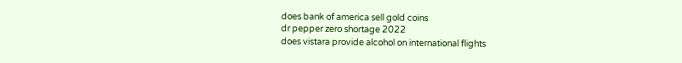does bank of america sell gold coins
dr pepper zero shortage 2022
does vistara provide alcohol on international flights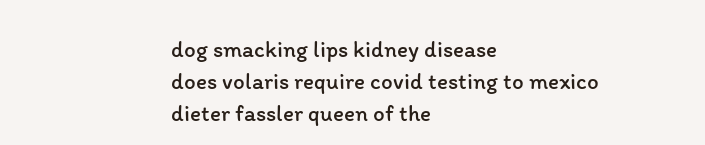dog smacking lips kidney disease
does volaris require covid testing to mexico
dieter fassler queen of the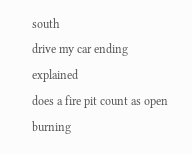south
drive my car ending explained
does a fire pit count as open burning